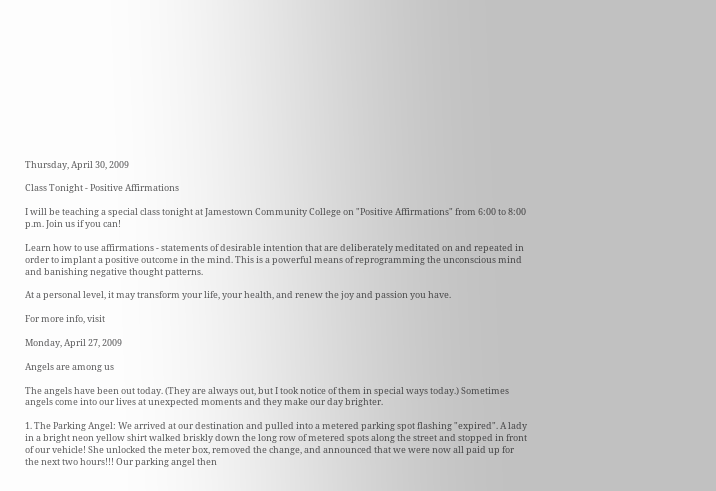Thursday, April 30, 2009

Class Tonight - Positive Affirmations

I will be teaching a special class tonight at Jamestown Community College on "Positive Affirmations" from 6:00 to 8:00 p.m. Join us if you can!

Learn how to use affirmations - statements of desirable intention that are deliberately meditated on and repeated in order to implant a positive outcome in the mind. This is a powerful means of reprogramming the unconscious mind and banishing negative thought patterns.

At a personal level, it may transform your life, your health, and renew the joy and passion you have.

For more info, visit

Monday, April 27, 2009

Angels are among us

The angels have been out today. (They are always out, but I took notice of them in special ways today.) Sometimes angels come into our lives at unexpected moments and they make our day brighter.

1. The Parking Angel: We arrived at our destination and pulled into a metered parking spot flashing "expired". A lady in a bright neon yellow shirt walked briskly down the long row of metered spots along the street and stopped in front of our vehicle! She unlocked the meter box, removed the change, and announced that we were now all paid up for the next two hours!!! Our parking angel then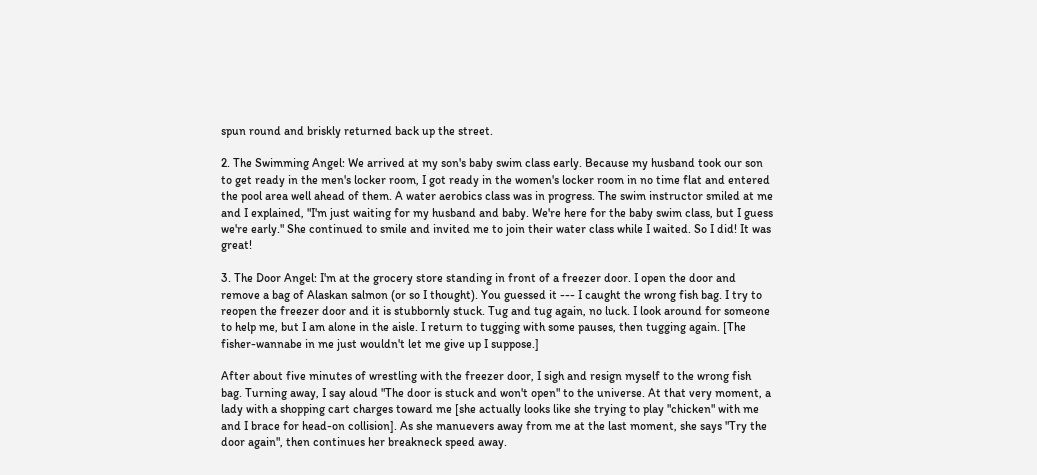spun round and briskly returned back up the street.

2. The Swimming Angel: We arrived at my son's baby swim class early. Because my husband took our son to get ready in the men's locker room, I got ready in the women's locker room in no time flat and entered the pool area well ahead of them. A water aerobics class was in progress. The swim instructor smiled at me and I explained, "I'm just waiting for my husband and baby. We're here for the baby swim class, but I guess we're early." She continued to smile and invited me to join their water class while I waited. So I did! It was great!

3. The Door Angel: I'm at the grocery store standing in front of a freezer door. I open the door and remove a bag of Alaskan salmon (or so I thought). You guessed it --- I caught the wrong fish bag. I try to reopen the freezer door and it is stubbornly stuck. Tug and tug again, no luck. I look around for someone to help me, but I am alone in the aisle. I return to tugging with some pauses, then tugging again. [The fisher-wannabe in me just wouldn't let me give up I suppose.]

After about five minutes of wrestling with the freezer door, I sigh and resign myself to the wrong fish bag. Turning away, I say aloud "The door is stuck and won't open" to the universe. At that very moment, a lady with a shopping cart charges toward me [she actually looks like she trying to play "chicken" with me and I brace for head-on collision]. As she manuevers away from me at the last moment, she says "Try the door again", then continues her breakneck speed away.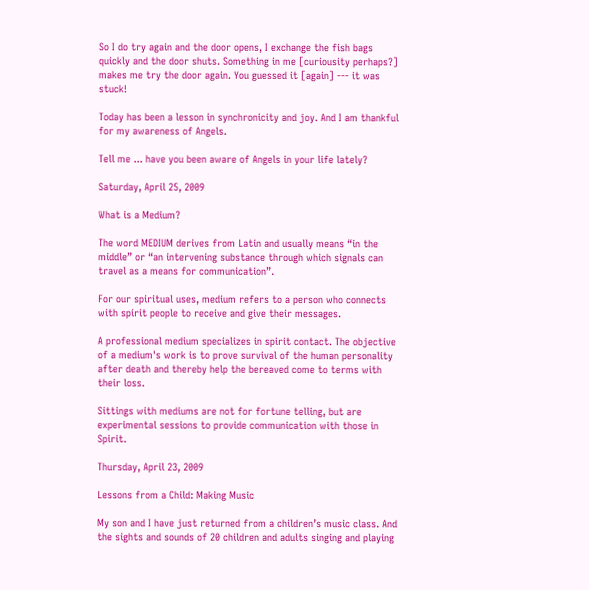So I do try again and the door opens, I exchange the fish bags quickly and the door shuts. Something in me [curiousity perhaps?] makes me try the door again. You guessed it [again] --- it was stuck!

Today has been a lesson in synchronicity and joy. And I am thankful for my awareness of Angels.

Tell me ... have you been aware of Angels in your life lately?

Saturday, April 25, 2009

What is a Medium?

The word MEDIUM derives from Latin and usually means “in the middle” or “an intervening substance through which signals can travel as a means for communication”.

For our spiritual uses, medium refers to a person who connects with spirit people to receive and give their messages.

A professional medium specializes in spirit contact. The objective of a medium's work is to prove survival of the human personality after death and thereby help the bereaved come to terms with their loss.

Sittings with mediums are not for fortune telling, but are experimental sessions to provide communication with those in Spirit.

Thursday, April 23, 2009

Lessons from a Child: Making Music

My son and I have just returned from a children’s music class. And the sights and sounds of 20 children and adults singing and playing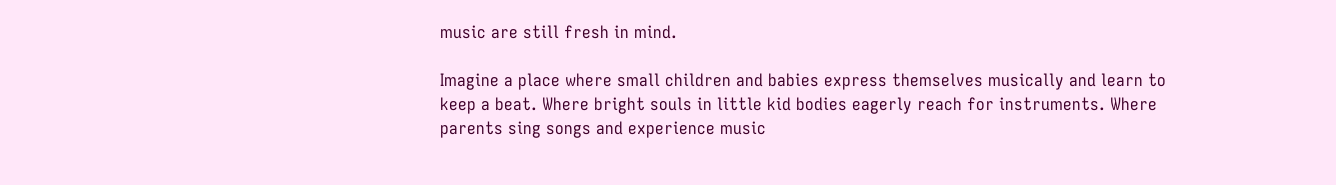music are still fresh in mind.

Imagine a place where small children and babies express themselves musically and learn to keep a beat. Where bright souls in little kid bodies eagerly reach for instruments. Where parents sing songs and experience music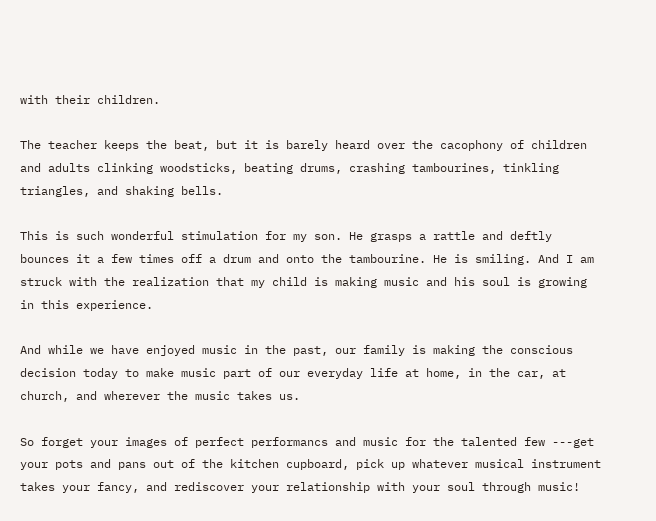with their children.

The teacher keeps the beat, but it is barely heard over the cacophony of children and adults clinking woodsticks, beating drums, crashing tambourines, tinkling triangles, and shaking bells.

This is such wonderful stimulation for my son. He grasps a rattle and deftly bounces it a few times off a drum and onto the tambourine. He is smiling. And I am struck with the realization that my child is making music and his soul is growing in this experience.

And while we have enjoyed music in the past, our family is making the conscious decision today to make music part of our everyday life at home, in the car, at church, and wherever the music takes us.

So forget your images of perfect performancs and music for the talented few ---get your pots and pans out of the kitchen cupboard, pick up whatever musical instrument takes your fancy, and rediscover your relationship with your soul through music!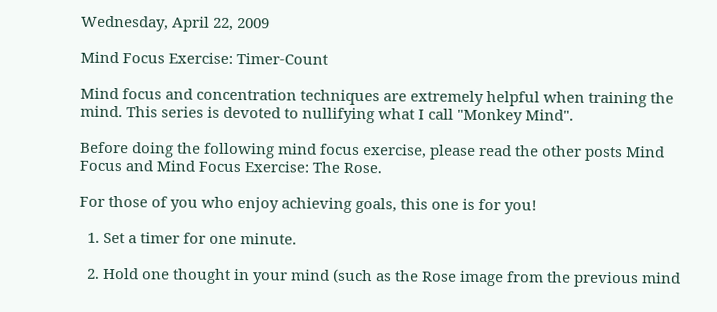Wednesday, April 22, 2009

Mind Focus Exercise: Timer-Count

Mind focus and concentration techniques are extremely helpful when training the mind. This series is devoted to nullifying what I call "Monkey Mind".

Before doing the following mind focus exercise, please read the other posts Mind Focus and Mind Focus Exercise: The Rose.

For those of you who enjoy achieving goals, this one is for you!

  1. Set a timer for one minute.

  2. Hold one thought in your mind (such as the Rose image from the previous mind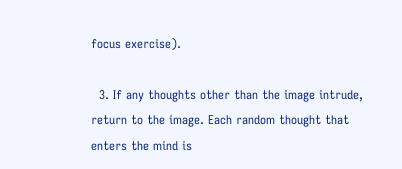focus exercise).

  3. If any thoughts other than the image intrude, return to the image. Each random thought that enters the mind is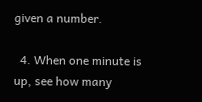given a number.

  4. When one minute is up, see how many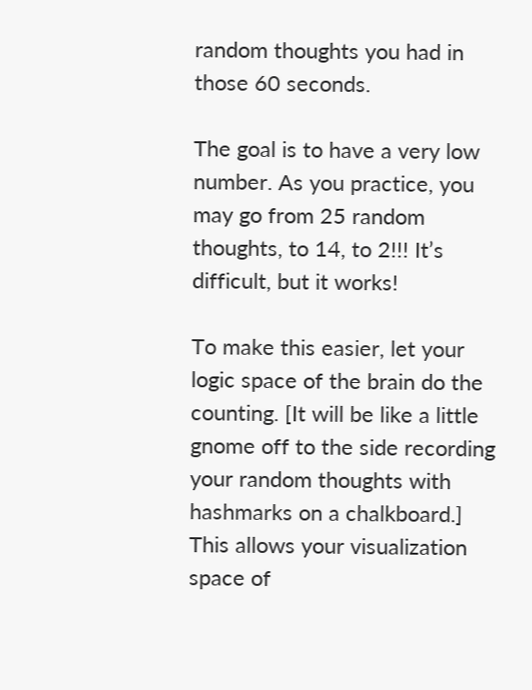random thoughts you had in those 60 seconds.

The goal is to have a very low number. As you practice, you may go from 25 random thoughts, to 14, to 2!!! It’s difficult, but it works!

To make this easier, let your logic space of the brain do the counting. [It will be like a little gnome off to the side recording your random thoughts with hashmarks on a chalkboard.] This allows your visualization space of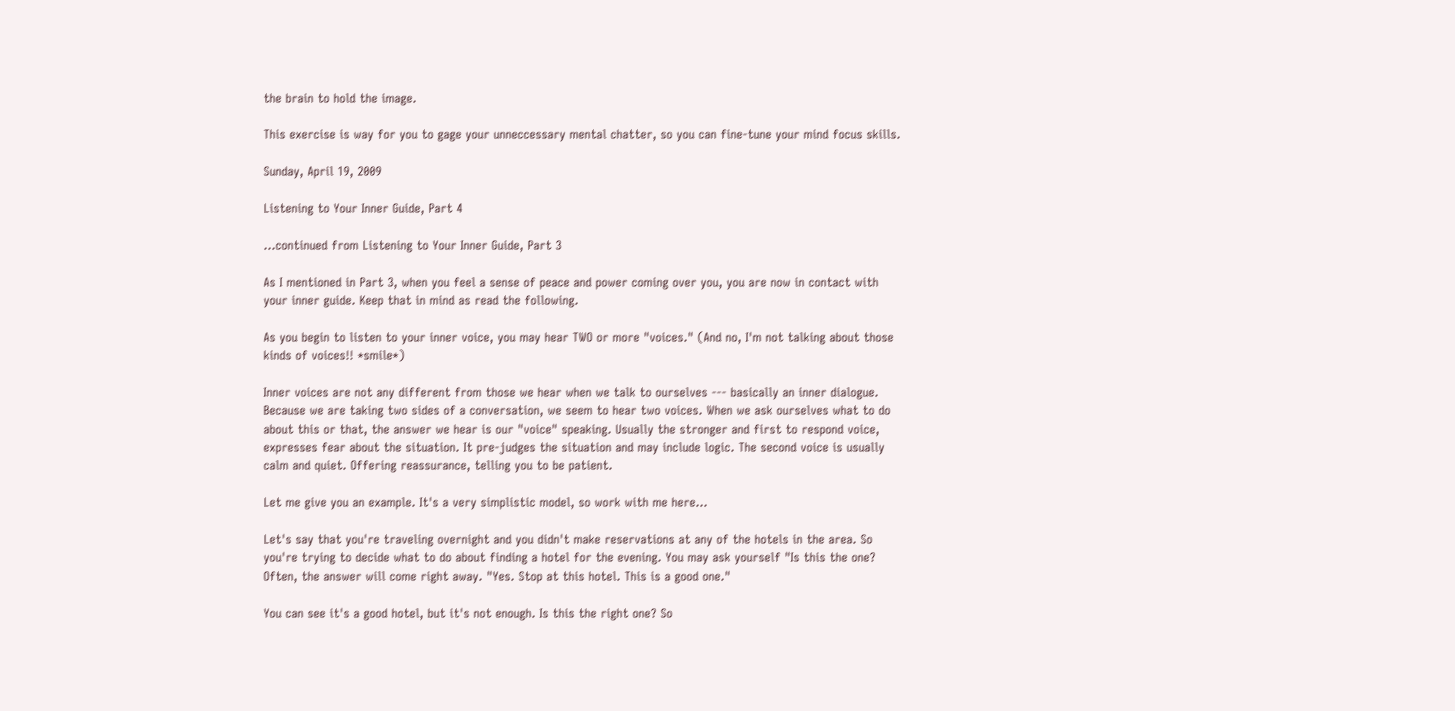the brain to hold the image.

This exercise is way for you to gage your unneccessary mental chatter, so you can fine-tune your mind focus skills.

Sunday, April 19, 2009

Listening to Your Inner Guide, Part 4

...continued from Listening to Your Inner Guide, Part 3

As I mentioned in Part 3, when you feel a sense of peace and power coming over you, you are now in contact with your inner guide. Keep that in mind as read the following.

As you begin to listen to your inner voice, you may hear TWO or more "voices." (And no, I'm not talking about those kinds of voices!! *smile*)

Inner voices are not any different from those we hear when we talk to ourselves --- basically an inner dialogue. Because we are taking two sides of a conversation, we seem to hear two voices. When we ask ourselves what to do about this or that, the answer we hear is our "voice" speaking. Usually the stronger and first to respond voice, expresses fear about the situation. It pre-judges the situation and may include logic. The second voice is usually calm and quiet. Offering reassurance, telling you to be patient.

Let me give you an example. It's a very simplistic model, so work with me here...

Let's say that you're traveling overnight and you didn't make reservations at any of the hotels in the area. So you're trying to decide what to do about finding a hotel for the evening. You may ask yourself "Is this the one? Often, the answer will come right away. "Yes. Stop at this hotel. This is a good one."

You can see it's a good hotel, but it's not enough. Is this the right one? So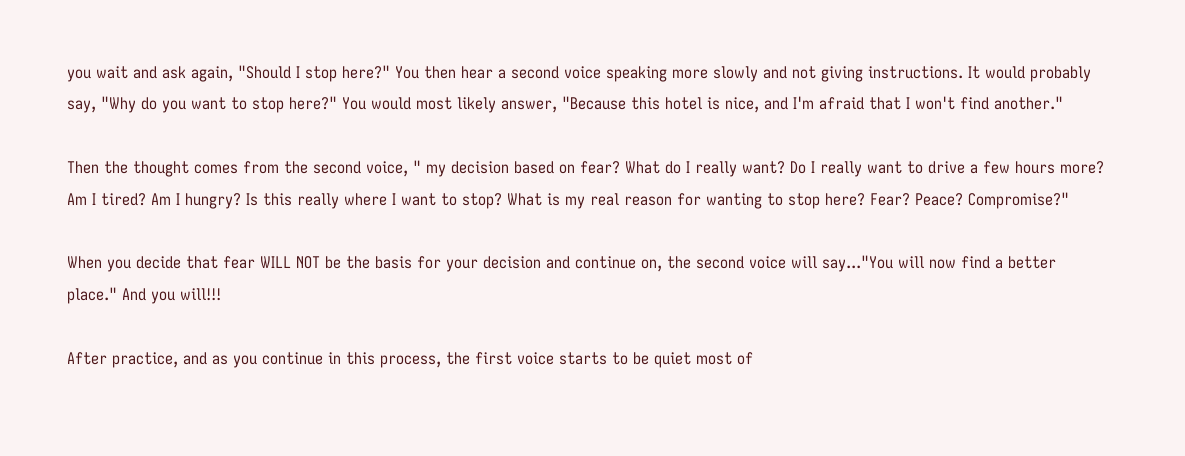you wait and ask again, "Should I stop here?" You then hear a second voice speaking more slowly and not giving instructions. It would probably say, "Why do you want to stop here?" You would most likely answer, "Because this hotel is nice, and I'm afraid that I won't find another."

Then the thought comes from the second voice, " my decision based on fear? What do I really want? Do I really want to drive a few hours more? Am I tired? Am I hungry? Is this really where I want to stop? What is my real reason for wanting to stop here? Fear? Peace? Compromise?"

When you decide that fear WILL NOT be the basis for your decision and continue on, the second voice will say..."You will now find a better place." And you will!!!

After practice, and as you continue in this process, the first voice starts to be quiet most of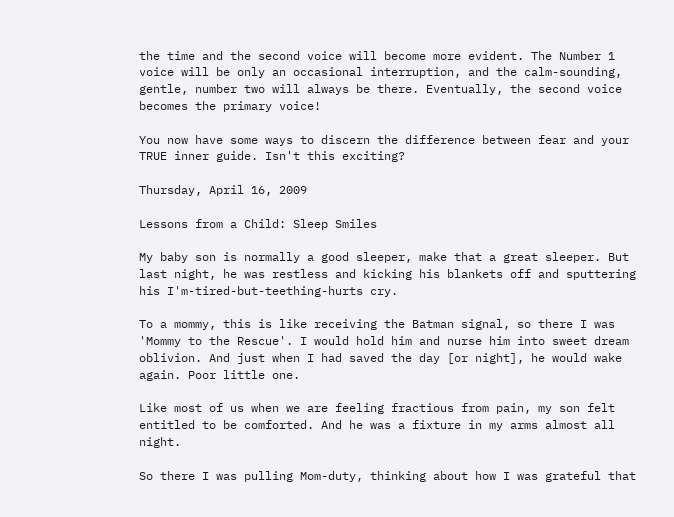the time and the second voice will become more evident. The Number 1 voice will be only an occasional interruption, and the calm-sounding, gentle, number two will always be there. Eventually, the second voice becomes the primary voice!

You now have some ways to discern the difference between fear and your TRUE inner guide. Isn't this exciting?

Thursday, April 16, 2009

Lessons from a Child: Sleep Smiles

My baby son is normally a good sleeper, make that a great sleeper. But last night, he was restless and kicking his blankets off and sputtering his I'm-tired-but-teething-hurts cry.

To a mommy, this is like receiving the Batman signal, so there I was 'Mommy to the Rescue'. I would hold him and nurse him into sweet dream oblivion. And just when I had saved the day [or night], he would wake again. Poor little one.

Like most of us when we are feeling fractious from pain, my son felt entitled to be comforted. And he was a fixture in my arms almost all night.

So there I was pulling Mom-duty, thinking about how I was grateful that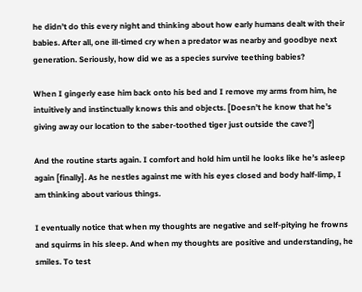he didn’t do this every night and thinking about how early humans dealt with their babies. After all, one ill-timed cry when a predator was nearby and goodbye next generation. Seriously, how did we as a species survive teething babies?

When I gingerly ease him back onto his bed and I remove my arms from him, he intuitively and instinctually knows this and objects. [Doesn’t he know that he’s giving away our location to the saber-toothed tiger just outside the cave?]

And the routine starts again. I comfort and hold him until he looks like he’s asleep again [finally]. As he nestles against me with his eyes closed and body half-limp, I am thinking about various things.

I eventually notice that when my thoughts are negative and self-pitying he frowns and squirms in his sleep. And when my thoughts are positive and understanding, he smiles. To test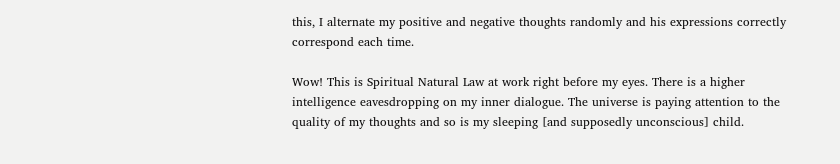this, I alternate my positive and negative thoughts randomly and his expressions correctly correspond each time.

Wow! This is Spiritual Natural Law at work right before my eyes. There is a higher intelligence eavesdropping on my inner dialogue. The universe is paying attention to the quality of my thoughts and so is my sleeping [and supposedly unconscious] child.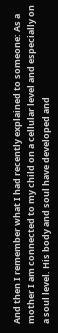And then I remember what I had recently explained to someone: As a mother I am connected to my child on a cellular level and especially on a soul level. His body and soul have developed and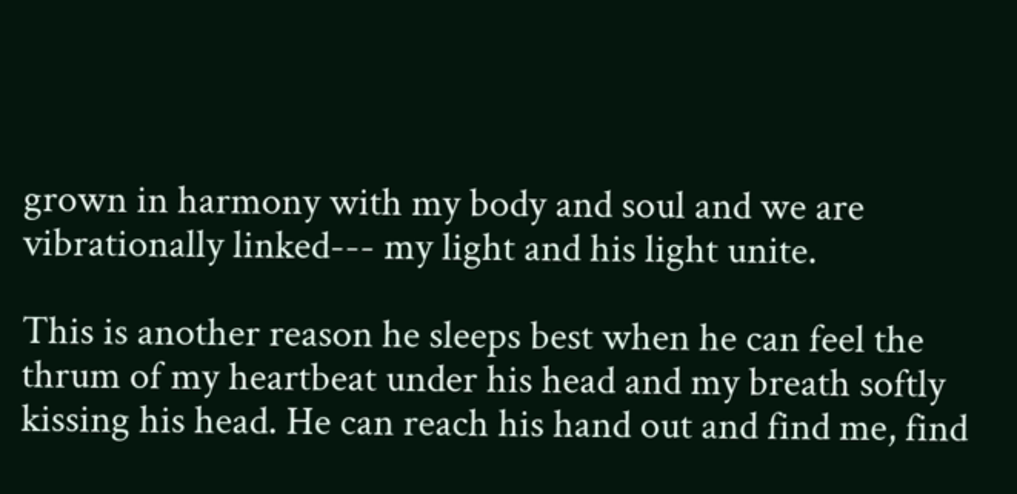grown in harmony with my body and soul and we are vibrationally linked--- my light and his light unite.

This is another reason he sleeps best when he can feel the thrum of my heartbeat under his head and my breath softly kissing his head. He can reach his hand out and find me, find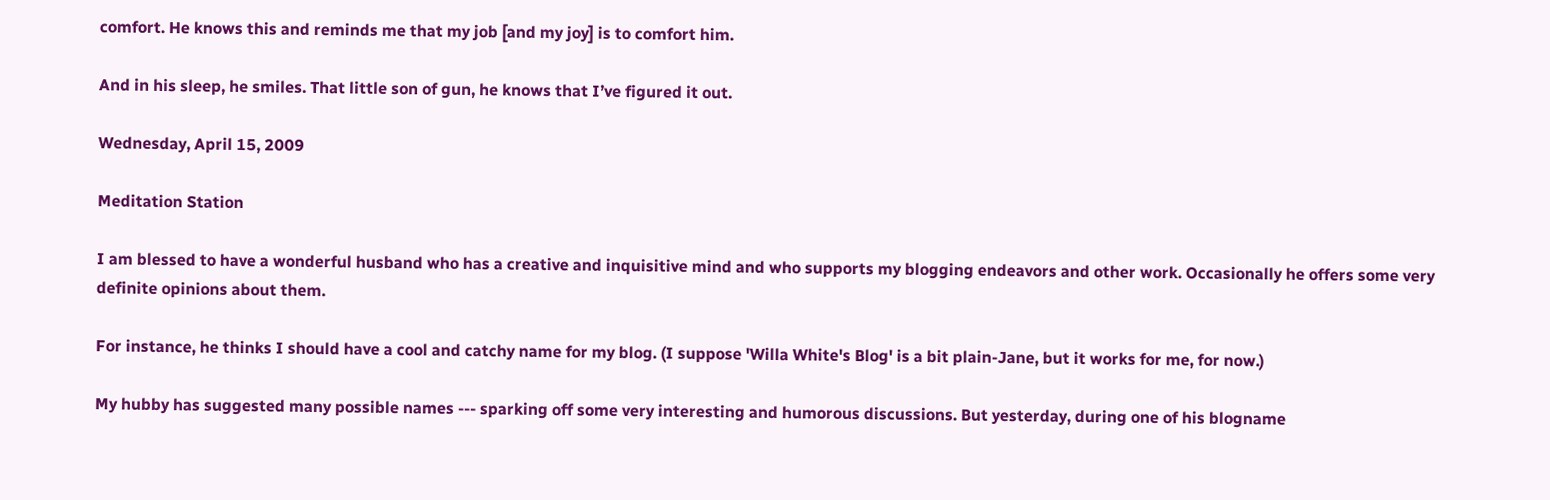comfort. He knows this and reminds me that my job [and my joy] is to comfort him.

And in his sleep, he smiles. That little son of gun, he knows that I’ve figured it out.

Wednesday, April 15, 2009

Meditation Station

I am blessed to have a wonderful husband who has a creative and inquisitive mind and who supports my blogging endeavors and other work. Occasionally he offers some very definite opinions about them.

For instance, he thinks I should have a cool and catchy name for my blog. (I suppose 'Willa White's Blog' is a bit plain-Jane, but it works for me, for now.)

My hubby has suggested many possible names --- sparking off some very interesting and humorous discussions. But yesterday, during one of his blogname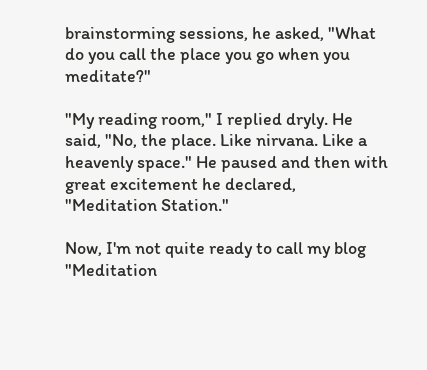brainstorming sessions, he asked, "What do you call the place you go when you meditate?"

"My reading room," I replied dryly. He said, "No, the place. Like nirvana. Like a heavenly space." He paused and then with great excitement he declared, "Meditation Station."

Now, I'm not quite ready to call my blog "Meditation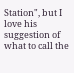Station", but I love his suggestion of what to call the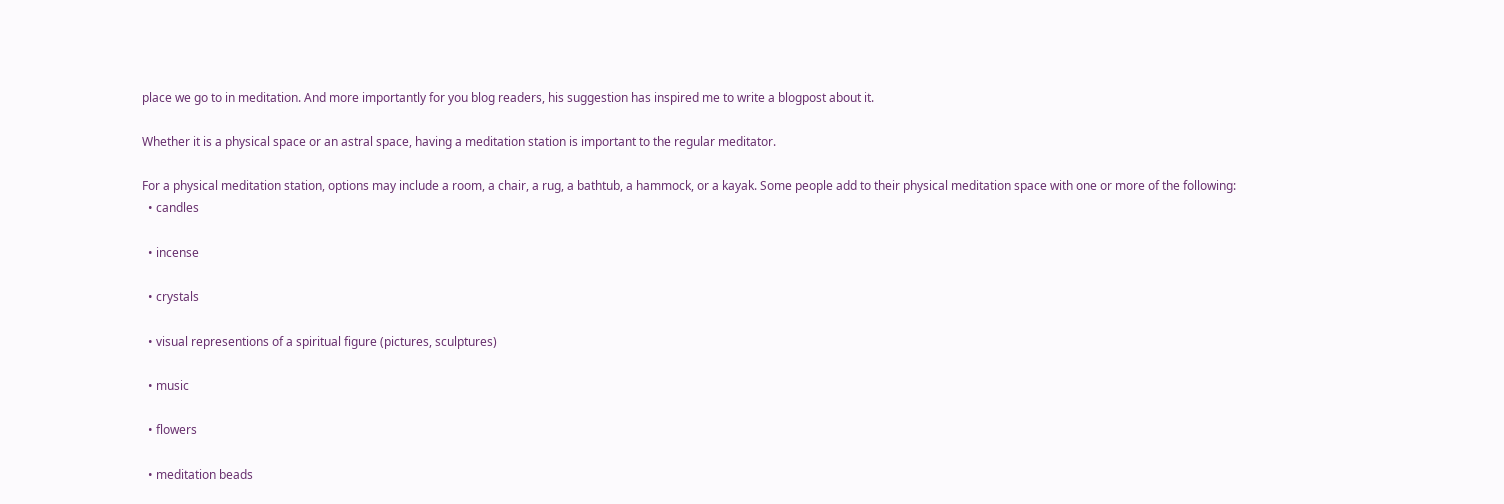place we go to in meditation. And more importantly for you blog readers, his suggestion has inspired me to write a blogpost about it.

Whether it is a physical space or an astral space, having a meditation station is important to the regular meditator.

For a physical meditation station, options may include a room, a chair, a rug, a bathtub, a hammock, or a kayak. Some people add to their physical meditation space with one or more of the following:
  • candles

  • incense

  • crystals

  • visual representions of a spiritual figure (pictures, sculptures)

  • music

  • flowers

  • meditation beads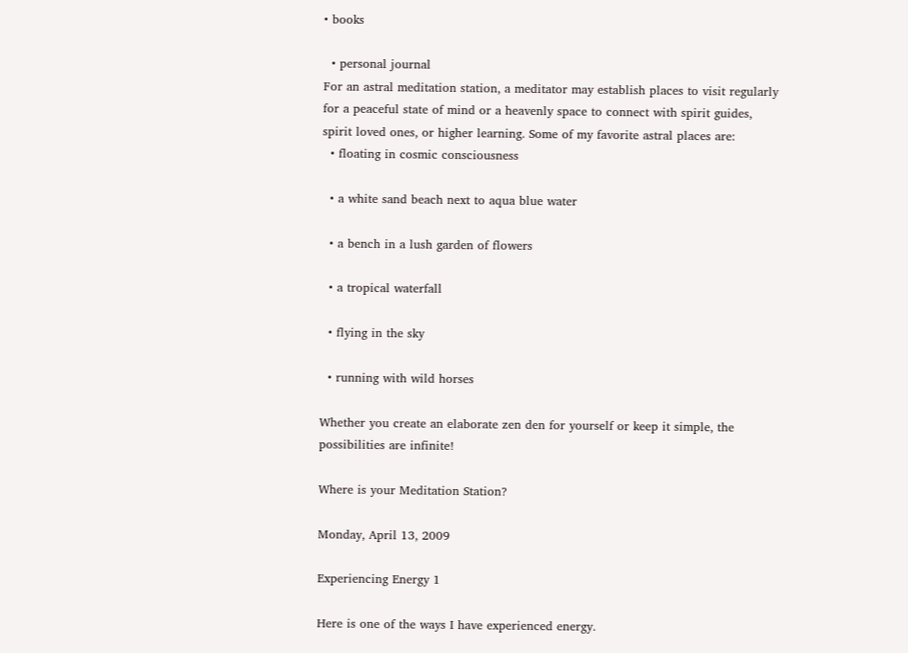• books

  • personal journal
For an astral meditation station, a meditator may establish places to visit regularly for a peaceful state of mind or a heavenly space to connect with spirit guides, spirit loved ones, or higher learning. Some of my favorite astral places are:
  • floating in cosmic consciousness

  • a white sand beach next to aqua blue water

  • a bench in a lush garden of flowers

  • a tropical waterfall

  • flying in the sky

  • running with wild horses

Whether you create an elaborate zen den for yourself or keep it simple, the possibilities are infinite!

Where is your Meditation Station?

Monday, April 13, 2009

Experiencing Energy 1

Here is one of the ways I have experienced energy.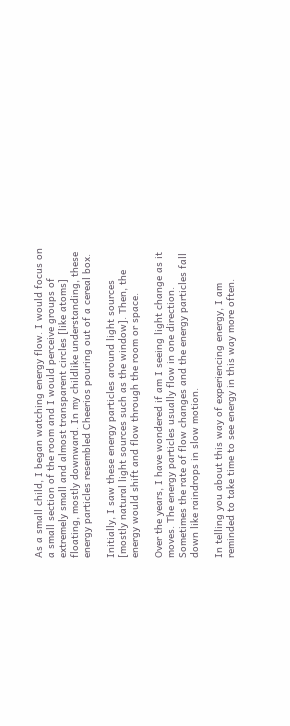As a small child, I began watching energy flow. I would focus on a small section of the room and I would perceive groups of extremely small and almost transparent circles [like atoms] floating, mostly downward. In my childlike understanding, these energy particles resembled Cheerios pouring out of a cereal box.

Initially, I saw these energy particles around light sources [mostly natural light sources such as the window]. Then, the energy would shift and flow through the room or space.

Over the years, I have wondered if am I seeing light change as it moves. The energy particles usually flow in one direction. Sometimes the rate of flow changes and the energy particles fall down like raindrops in slow motion.

In telling you about this way of experiencing energy, I am reminded to take time to see energy in this way more often.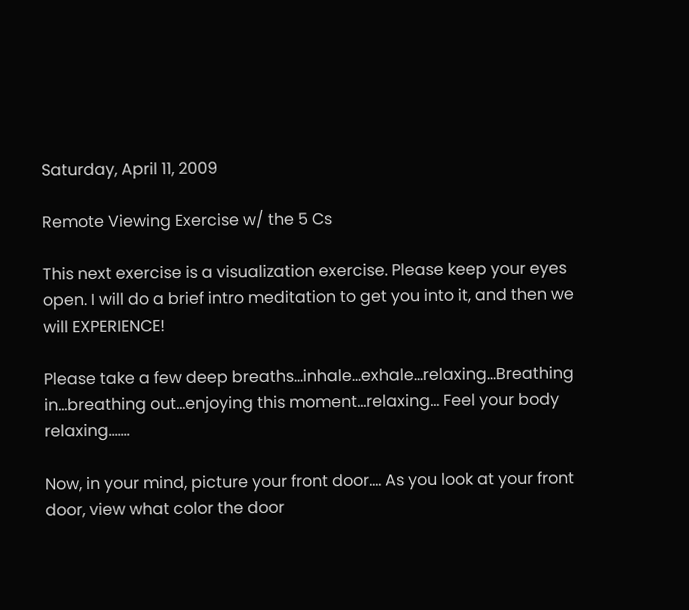Saturday, April 11, 2009

Remote Viewing Exercise w/ the 5 Cs

This next exercise is a visualization exercise. Please keep your eyes open. I will do a brief intro meditation to get you into it, and then we will EXPERIENCE!

Please take a few deep breaths...inhale...exhale...relaxing...Breathing in...breathing out...enjoying this moment...relaxing... Feel your body relaxing…….

Now, in your mind, picture your front door…. As you look at your front door, view what color the door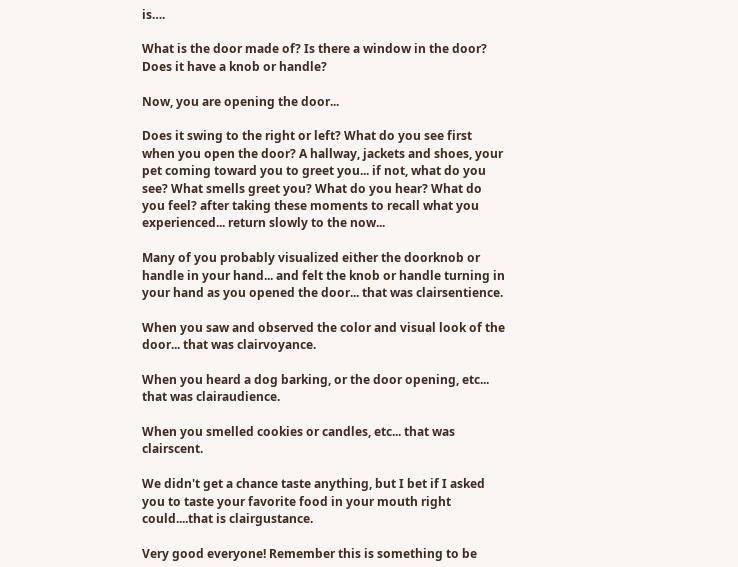is….

What is the door made of? Is there a window in the door? Does it have a knob or handle?

Now, you are opening the door...

Does it swing to the right or left? What do you see first when you open the door? A hallway, jackets and shoes, your pet coming toward you to greet you... if not, what do you see? What smells greet you? What do you hear? What do you feel? after taking these moments to recall what you experienced... return slowly to the now...

Many of you probably visualized either the doorknob or handle in your hand... and felt the knob or handle turning in your hand as you opened the door... that was clairsentience.

When you saw and observed the color and visual look of the door... that was clairvoyance.

When you heard a dog barking, or the door opening, etc... that was clairaudience.

When you smelled cookies or candles, etc... that was clairscent.

We didn't get a chance taste anything, but I bet if I asked you to taste your favorite food in your mouth right could....that is clairgustance.

Very good everyone! Remember this is something to be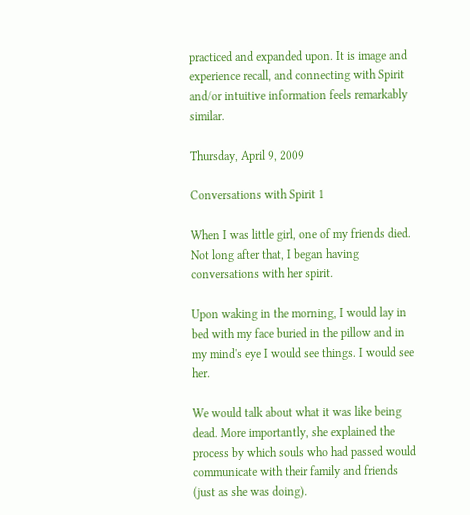practiced and expanded upon. It is image and experience recall, and connecting with Spirit and/or intuitive information feels remarkably similar.

Thursday, April 9, 2009

Conversations with Spirit 1

When I was little girl, one of my friends died. Not long after that, I began having conversations with her spirit.

Upon waking in the morning, I would lay in bed with my face buried in the pillow and in my mind's eye I would see things. I would see her.

We would talk about what it was like being dead. More importantly, she explained the process by which souls who had passed would communicate with their family and friends (just as she was doing).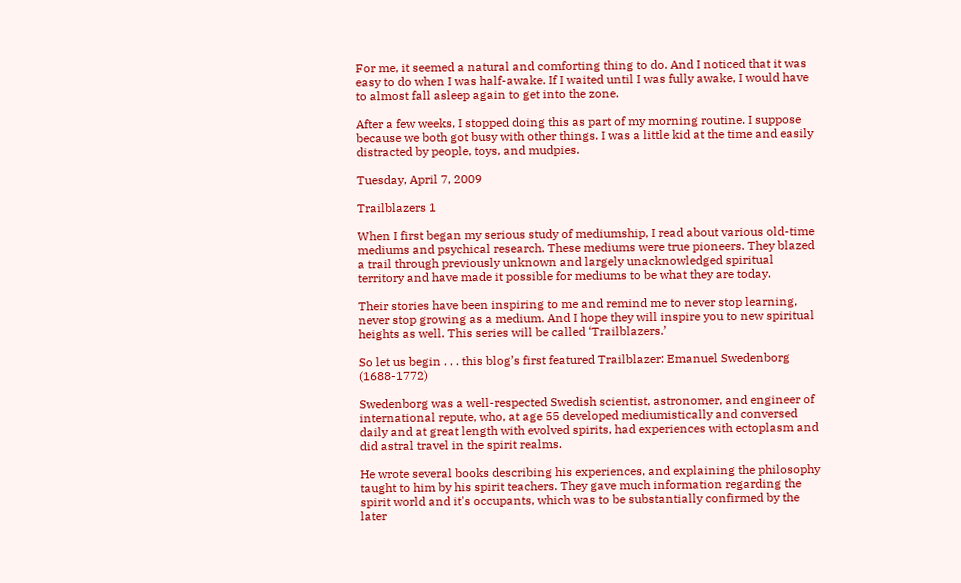For me, it seemed a natural and comforting thing to do. And I noticed that it was easy to do when I was half-awake. If I waited until I was fully awake, I would have to almost fall asleep again to get into the zone.

After a few weeks, I stopped doing this as part of my morning routine. I suppose because we both got busy with other things. I was a little kid at the time and easily distracted by people, toys, and mudpies.

Tuesday, April 7, 2009

Trailblazers 1

When I first began my serious study of mediumship, I read about various old-time mediums and psychical research. These mediums were true pioneers. They blazed a trail through previously unknown and largely unacknowledged spiritual territory and have made it possible for mediums to be what they are today.

Their stories have been inspiring to me and remind me to never stop learning, never stop growing as a medium. And I hope they will inspire you to new spiritual heights as well. This series will be called ‘Trailblazers.’

So let us begin . . . this blog’s first featured Trailblazer: Emanuel Swedenborg (1688-1772)

Swedenborg was a well-respected Swedish scientist, astronomer, and engineer of international repute, who, at age 55 developed mediumistically and conversed daily and at great length with evolved spirits, had experiences with ectoplasm and did astral travel in the spirit realms.

He wrote several books describing his experiences, and explaining the philosophy taught to him by his spirit teachers. They gave much information regarding the spirit world and it's occupants, which was to be substantially confirmed by the later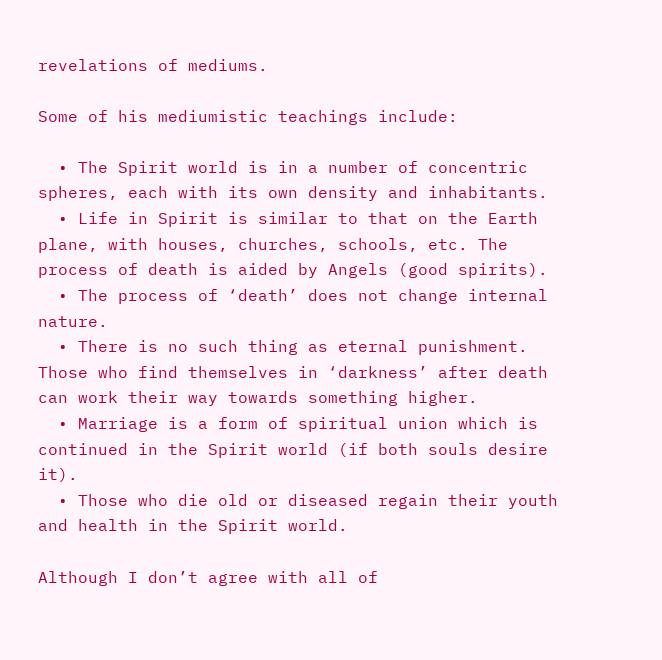revelations of mediums.

Some of his mediumistic teachings include:

  • The Spirit world is in a number of concentric spheres, each with its own density and inhabitants.
  • Life in Spirit is similar to that on the Earth plane, with houses, churches, schools, etc. The process of death is aided by Angels (good spirits).
  • The process of ‘death’ does not change internal nature.
  • There is no such thing as eternal punishment. Those who find themselves in ‘darkness’ after death can work their way towards something higher.
  • Marriage is a form of spiritual union which is continued in the Spirit world (if both souls desire it).
  • Those who die old or diseased regain their youth and health in the Spirit world.

Although I don’t agree with all of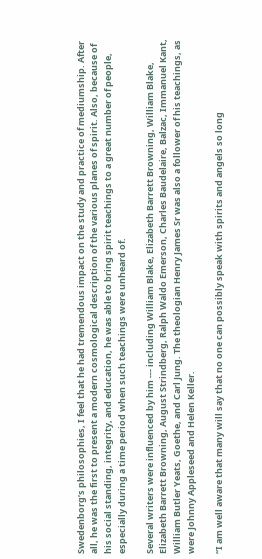Swedenborg’s philosophies, I feel that he had tremendous impact on the study and practice of mediumship. After all, he was the first to present a modern cosmological description of the various planes of spirit. Also, because of his social standing, integrity, and education, he was able to bring spirit teachings to a great number of people, especially during a time period when such teachings were unheard of.

Several writers were influenced by him --- including William Blake, Elizabeth Barrett Browning, William Blake, Elizabeth Barrett Browning, August Strindberg, Ralph Waldo Emerson, Charles Baudelaire, Balzac, Immanuel Kant, William Butler Yeats, Goethe, and Carl Jung. The theologian Henry James Sr was also a follower of his teachings, as were Johnny Appleseed and Helen Keller.

“I am well aware that many will say that no one can possibly speak with spirits and angels so long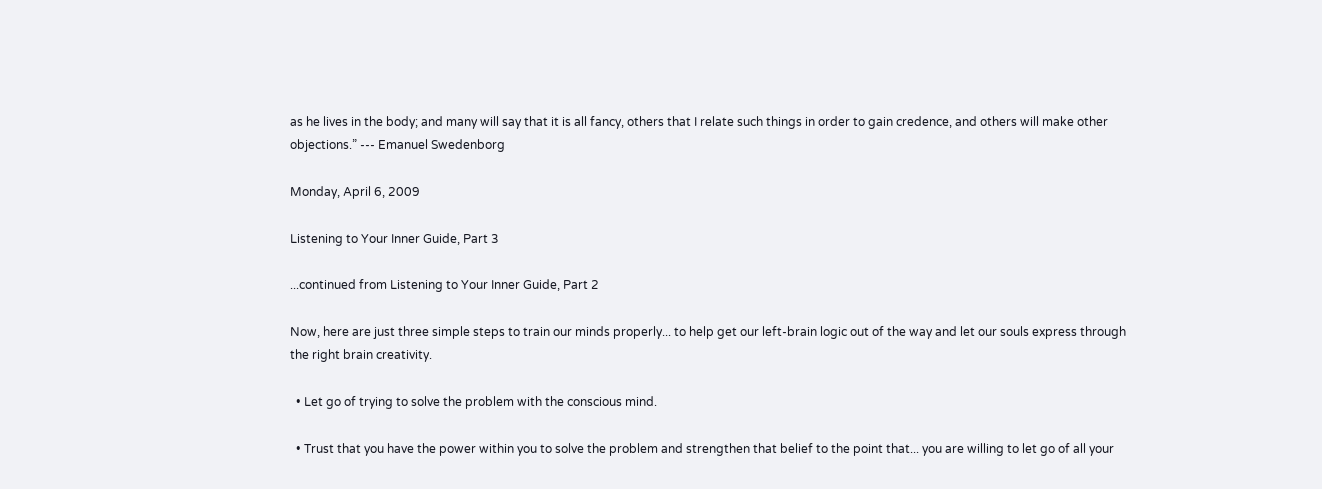as he lives in the body; and many will say that it is all fancy, others that I relate such things in order to gain credence, and others will make other objections.” --- Emanuel Swedenborg

Monday, April 6, 2009

Listening to Your Inner Guide, Part 3

...continued from Listening to Your Inner Guide, Part 2

Now, here are just three simple steps to train our minds properly... to help get our left-brain logic out of the way and let our souls express through the right brain creativity.

  • Let go of trying to solve the problem with the conscious mind.

  • Trust that you have the power within you to solve the problem and strengthen that belief to the point that... you are willing to let go of all your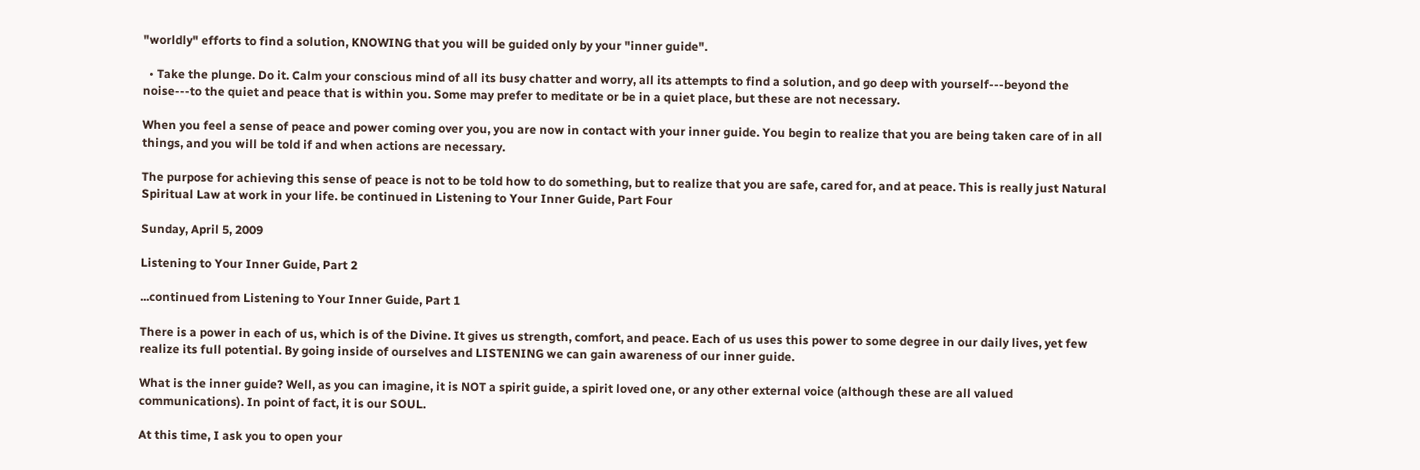"worldly" efforts to find a solution, KNOWING that you will be guided only by your "inner guide".

  • Take the plunge. Do it. Calm your conscious mind of all its busy chatter and worry, all its attempts to find a solution, and go deep with yourself---beyond the noise---to the quiet and peace that is within you. Some may prefer to meditate or be in a quiet place, but these are not necessary.

When you feel a sense of peace and power coming over you, you are now in contact with your inner guide. You begin to realize that you are being taken care of in all things, and you will be told if and when actions are necessary.

The purpose for achieving this sense of peace is not to be told how to do something, but to realize that you are safe, cared for, and at peace. This is really just Natural Spiritual Law at work in your life. be continued in Listening to Your Inner Guide, Part Four

Sunday, April 5, 2009

Listening to Your Inner Guide, Part 2

...continued from Listening to Your Inner Guide, Part 1

There is a power in each of us, which is of the Divine. It gives us strength, comfort, and peace. Each of us uses this power to some degree in our daily lives, yet few realize its full potential. By going inside of ourselves and LISTENING we can gain awareness of our inner guide.

What is the inner guide? Well, as you can imagine, it is NOT a spirit guide, a spirit loved one, or any other external voice (although these are all valued communications). In point of fact, it is our SOUL.

At this time, I ask you to open your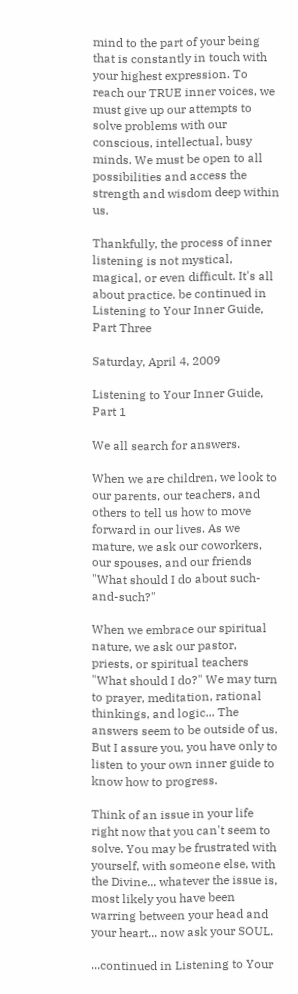mind to the part of your being that is constantly in touch with your highest expression. To reach our TRUE inner voices, we must give up our attempts to solve problems with our conscious, intellectual, busy minds. We must be open to all possibilities and access the strength and wisdom deep within us.

Thankfully, the process of inner listening is not mystical, magical, or even difficult. It's all about practice. be continued in Listening to Your Inner Guide, Part Three

Saturday, April 4, 2009

Listening to Your Inner Guide, Part 1

We all search for answers.

When we are children, we look to our parents, our teachers, and others to tell us how to move forward in our lives. As we mature, we ask our coworkers, our spouses, and our friends "What should I do about such-and-such?"

When we embrace our spiritual nature, we ask our pastor, priests, or spiritual teachers "What should I do?" We may turn to prayer, meditation, rational thinkings, and logic... The answers seem to be outside of us. But I assure you, you have only to listen to your own inner guide to know how to progress.

Think of an issue in your life right now that you can't seem to solve. You may be frustrated with yourself, with someone else, with the Divine... whatever the issue is, most likely you have been warring between your head and your heart... now ask your SOUL.

...continued in Listening to Your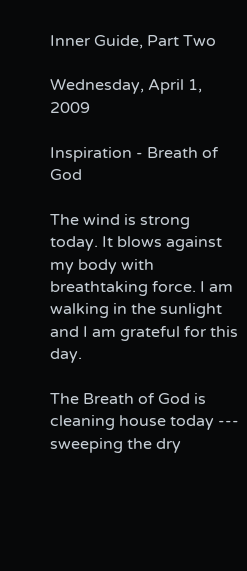Inner Guide, Part Two

Wednesday, April 1, 2009

Inspiration - Breath of God

The wind is strong today. It blows against my body with breathtaking force. I am walking in the sunlight and I am grateful for this day.

The Breath of God is cleaning house today --- sweeping the dry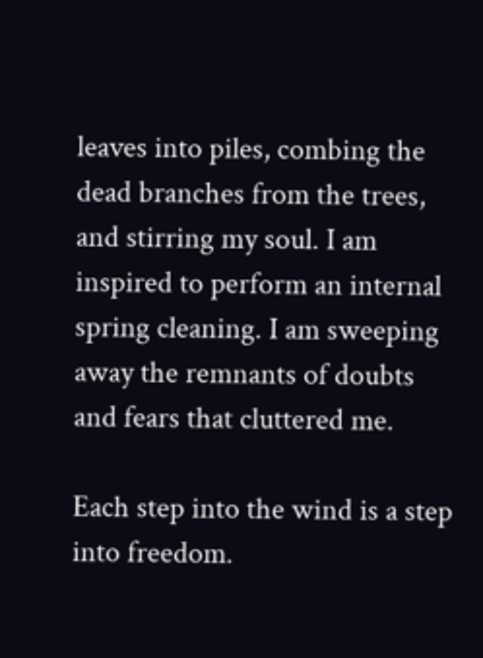leaves into piles, combing the dead branches from the trees, and stirring my soul. I am inspired to perform an internal spring cleaning. I am sweeping away the remnants of doubts and fears that cluttered me.

Each step into the wind is a step into freedom.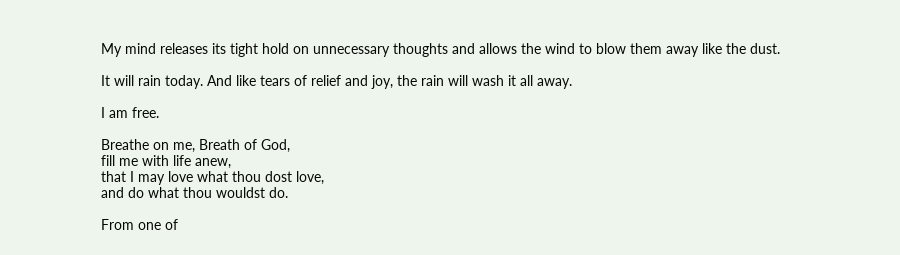My mind releases its tight hold on unnecessary thoughts and allows the wind to blow them away like the dust.

It will rain today. And like tears of relief and joy, the rain will wash it all away.

I am free.

Breathe on me, Breath of God,
fill me with life anew,
that I may love what thou dost love,
and do what thou wouldst do.

From one of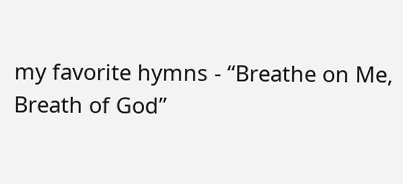my favorite hymns - “Breathe on Me, Breath of God”